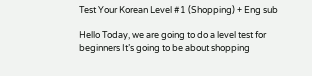Test Your Korean Level #1 (Shopping) + Eng sub

Hello Today, we are going to do a level test for beginners It’s going to be about shopping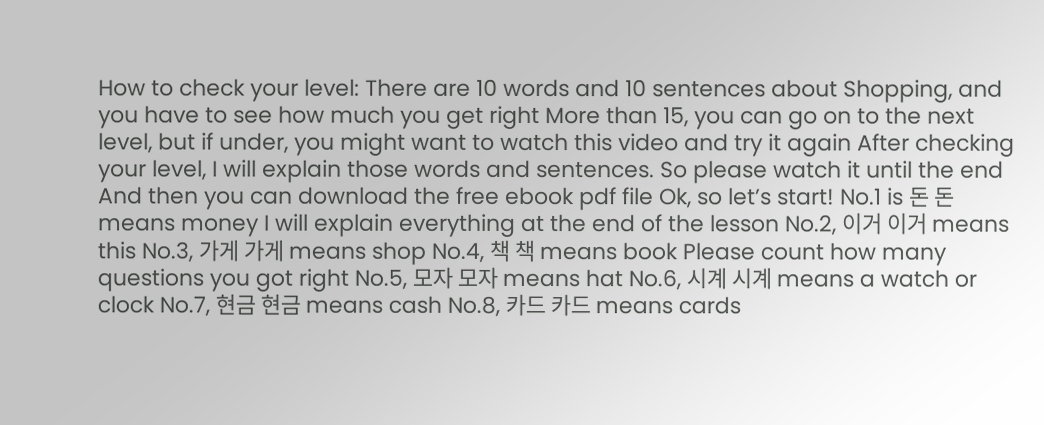How to check your level: There are 10 words and 10 sentences about Shopping, and you have to see how much you get right More than 15, you can go on to the next level, but if under, you might want to watch this video and try it again After checking your level, I will explain those words and sentences. So please watch it until the end And then you can download the free ebook pdf file Ok, so let’s start! No.1 is 돈 돈 means money I will explain everything at the end of the lesson No.2, 이거 이거 means this No.3, 가게 가게 means shop No.4, 책 책 means book Please count how many questions you got right No.5, 모자 모자 means hat No.6, 시계 시계 means a watch or clock No.7, 현금 현금 means cash No.8, 카드 카드 means cards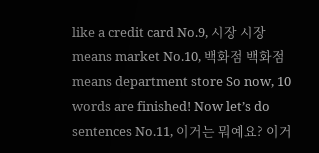like a credit card No.9, 시장 시장 means market No.10, 백화점 백화점 means department store So now, 10 words are finished! Now let’s do sentences No.11, 이거는 뭐예요? 이거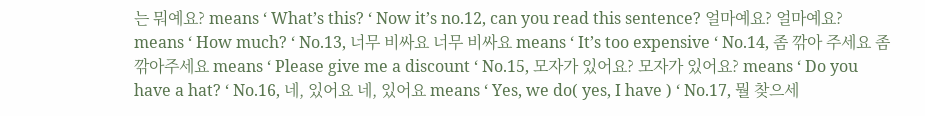는 뭐예요? means ‘ What’s this? ‘ Now it’s no.12, can you read this sentence? 얼마예요? 얼마예요? means ‘ How much? ‘ No.13, 너무 비싸요 너무 비싸요 means ‘ It’s too expensive ‘ No.14, 좀 깎아 주세요 좀 깎아주세요 means ‘ Please give me a discount ‘ No.15, 모자가 있어요? 모자가 있어요? means ‘ Do you have a hat? ‘ No.16, 네, 있어요 네, 있어요 means ‘ Yes, we do( yes, I have ) ‘ No.17, 뭘 찾으세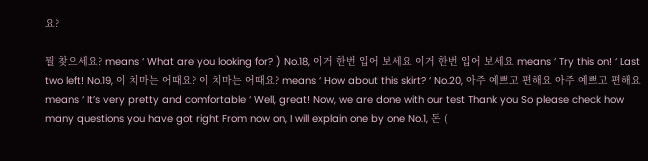요?

뭘 찾으세요? means ‘ What are you looking for? ) No.18, 이거 한번 입어 보세요 이거 한번 입어 보세요 means ‘ Try this on! ‘ Last two left! No.19, 이 치마는 어때요? 이 치마는 어때요? means ‘ How about this skirt? ‘ No.20, 아주 예쁘고 편해요 아주 예쁘고 편해요 means ‘ It’s very pretty and comfortable ‘ Well, great! Now, we are done with our test Thank you So please check how many questions you have got right From now on, I will explain one by one No.1, 돈 (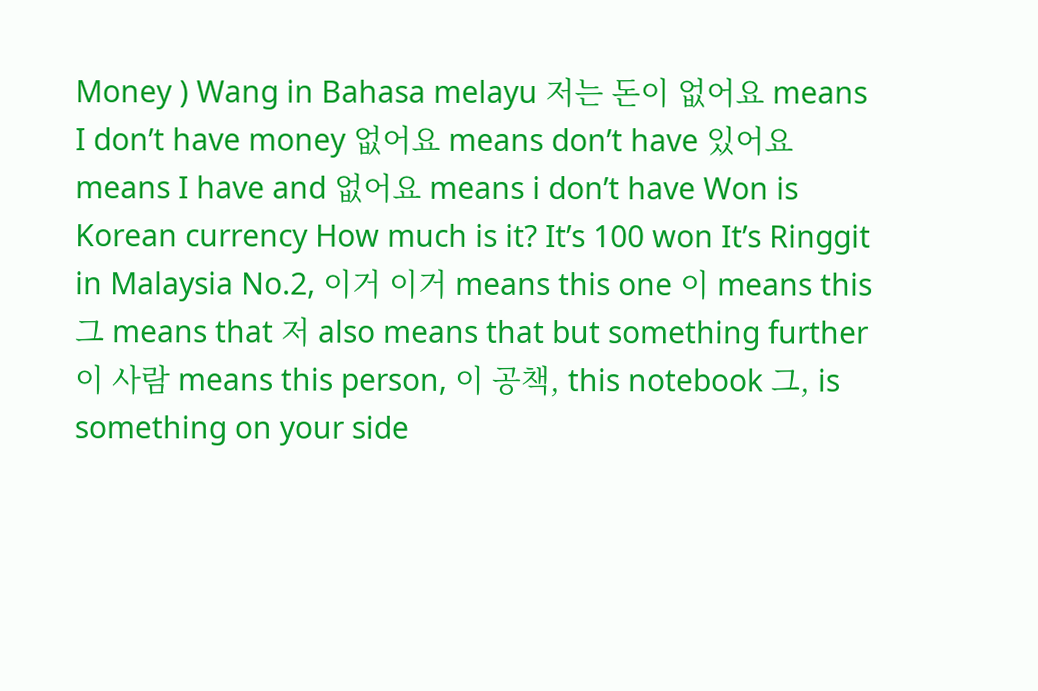Money ) Wang in Bahasa melayu 저는 돈이 없어요 means I don’t have money 없어요 means don’t have 있어요 means I have and 없어요 means i don’t have Won is Korean currency How much is it? It’s 100 won It’s Ringgit in Malaysia No.2, 이거 이거 means this one 이 means this 그 means that 저 also means that but something further 이 사람 means this person, 이 공책, this notebook 그, is something on your side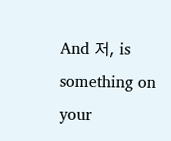And 저, is something on your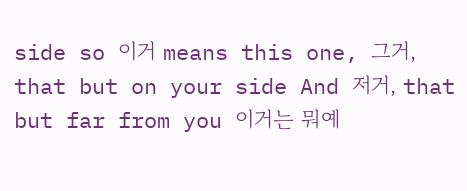side so 이거 means this one, 그거, that but on your side And 저거, that but far from you 이거는 뭐예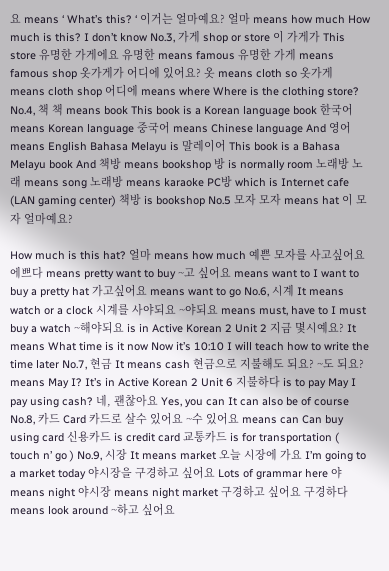요 means ‘ What’s this? ‘ 이거는 얼마예요? 얼마 means how much How much is this? I don’t know No.3, 가게 shop or store 이 가게가 This store 유명한 가게에요 유명한 means famous 유명한 가게 means famous shop 옷가게가 어디에 있어요? 옷 means cloth so 옷가게 means cloth shop 어디에 means where Where is the clothing store? No.4, 책 책 means book This book is a Korean language book 한국어 means Korean language 중국어 means Chinese language And 영어 means English Bahasa Melayu is 말레이어 This book is a Bahasa Melayu book And 책방 means bookshop 방 is normally room 노래방 노래 means song 노래방 means karaoke PC방 which is Internet cafe (LAN gaming center) 책방 is bookshop No.5 모자 모자 means hat 이 모자 얼마예요?

How much is this hat? 얼마 means how much 예쁜 모자를 사고싶어요 에쁘다 means pretty want to buy ~고 싶어요 means want to I want to buy a pretty hat 가고싶어요 means want to go No.6, 시계 It means watch or a clock 시계를 사야되요 ~야되요 means must, have to I must buy a watch ~해야되요 is in Active Korean 2 Unit 2 지금 몇시예요? It means What time is it now Now it’s 10:10 I will teach how to write the time later No.7, 현금 It means cash 현금으로 지불해도 되요? ~도 되요? means May I? It’s in Active Korean 2 Unit 6 지불하다 is to pay May I pay using cash? 네, 괜찮아요 Yes, you can It can also be of course No.8, 카드 Card 카드로 살수 있어요 ~수 있어요 means can Can buy using card 신용카드 is credit card 교통카드 is for transportation ( touch n’ go ) No.9, 시장 It means market 오늘 시장에 가요 I’m going to a market today 야시장을 구경하고 싶어요 Lots of grammar here 야 means night 야시장 means night market 구경하고 싶어요 구경하다 means look around ~하고 싶어요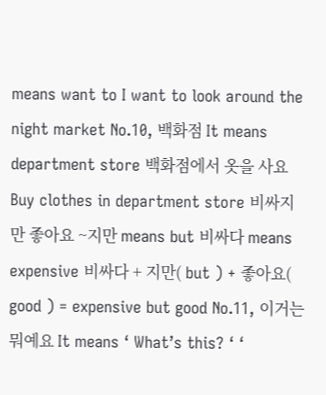means want to I want to look around the night market No.10, 백화점 It means department store 백화점에서 옷을 사요 Buy clothes in department store 비싸지만 좋아요 ~지만 means but 비싸다 means expensive 비싸다 + 지만( but ) + 좋아요( good ) = expensive but good No.11, 이거는 뭐예요 It means ‘ What’s this? ‘ ‘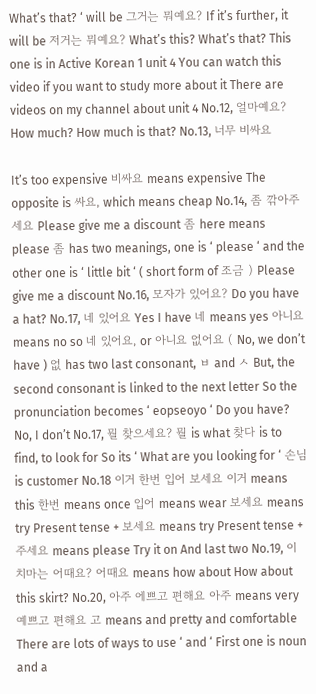What’s that? ‘ will be 그거는 뭐예요? If it’s further, it will be 저거는 뭐예요? What’s this? What’s that? This one is in Active Korean 1 unit 4 You can watch this video if you want to study more about it There are videos on my channel about unit 4 No.12, 얼마예요? How much? How much is that? No.13, 너무 비싸요

It’s too expensive 비싸요 means expensive The opposite is 싸요, which means cheap No.14, 좀 깎아주세요 Please give me a discount 좀 here means please 좀 has two meanings, one is ‘ please ‘ and the other one is ‘ little bit ‘ ( short form of 조금 ) Please give me a discount No.16, 모자가 있어요? Do you have a hat? No.17, 네 있어요 Yes I have 네 means yes 아니요 means no so 네 있어요, or 아니요 없어요 ( No, we don’t have ) 없 has two last consonant, ㅂ and ㅅ But, the second consonant is linked to the next letter So the pronunciation becomes ‘ eopseoyo ‘ Do you have? No, I don’t No.17, 뭘 찾으세요? 뭘 is what 찾다 is to find, to look for So its ‘ What are you looking for ‘ 손님 is customer No.18 이거 한번 입어 보세요 이거 means this 한번 means once 입어 means wear 보세요 means try Present tense + 보세요 means try Present tense + 주세요 means please Try it on And last two No.19, 이 치마는 어때요? 어때요 means how about How about this skirt? No.20, 아주 에쁘고 편해요 아주 means very 예쁘고 편해요 고 means and pretty and comfortable There are lots of ways to use ‘ and ‘ First one is noun and a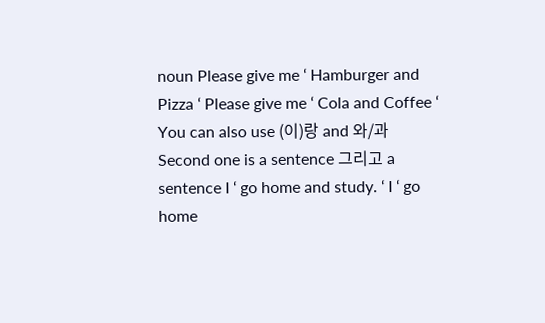noun Please give me ‘ Hamburger and Pizza ‘ Please give me ‘ Cola and Coffee ‘ You can also use (이)랑 and 와/과 Second one is a sentence 그리고 a sentence I ‘ go home and study. ‘ I ‘ go home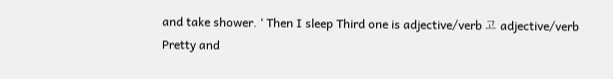and take shower. ‘ Then I sleep Third one is adjective/verb 고 adjective/verb Pretty and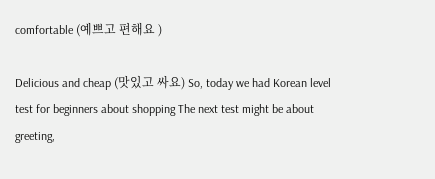comfortable (예쁘고 편해요 )

Delicious and cheap (맛있고 싸요) So, today we had Korean level test for beginners about shopping The next test might be about greeting,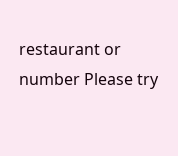restaurant or number Please try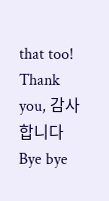that too! Thank you, 감사합니다 Bye bye